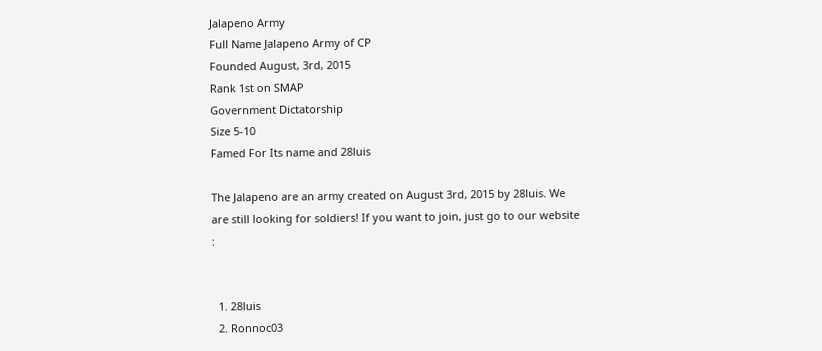Jalapeno Army
Full Name Jalapeno Army of CP
Founded August, 3rd, 2015
Rank 1st on SMAP
Government Dictatorship
Size 5-10
Famed For Its name and 28luis

The Jalapeno are an army created on August 3rd, 2015 by 28luis. We are still looking for soldiers! If you want to join, just go to our website :


  1. 28luis
  2. Ronnoc03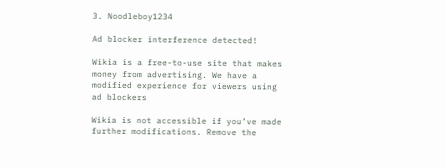3. Noodleboy1234

Ad blocker interference detected!

Wikia is a free-to-use site that makes money from advertising. We have a modified experience for viewers using ad blockers

Wikia is not accessible if you’ve made further modifications. Remove the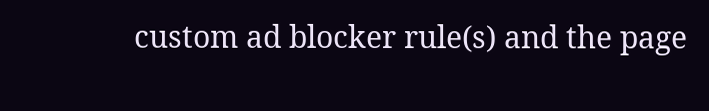custom ad blocker rule(s) and the page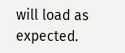will load as expected.